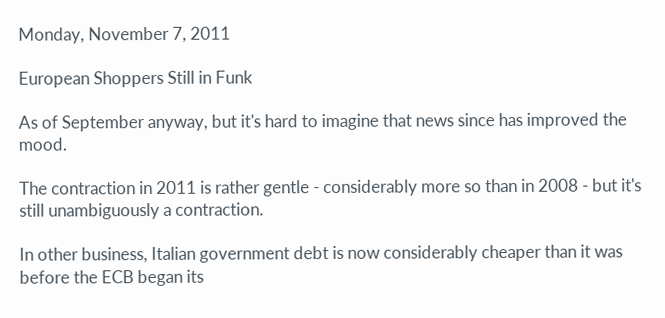Monday, November 7, 2011

European Shoppers Still in Funk

As of September anyway, but it's hard to imagine that news since has improved the mood.

The contraction in 2011 is rather gentle - considerably more so than in 2008 - but it's still unambiguously a contraction.

In other business, Italian government debt is now considerably cheaper than it was before the ECB began its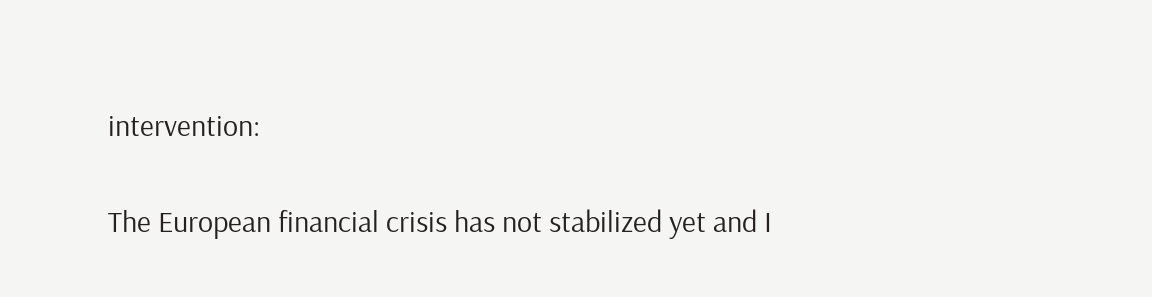intervention:

The European financial crisis has not stabilized yet and I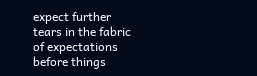expect further tears in the fabric of expectations before things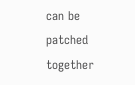can be patched together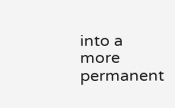into a more permanent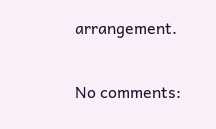arrangement.

No comments: